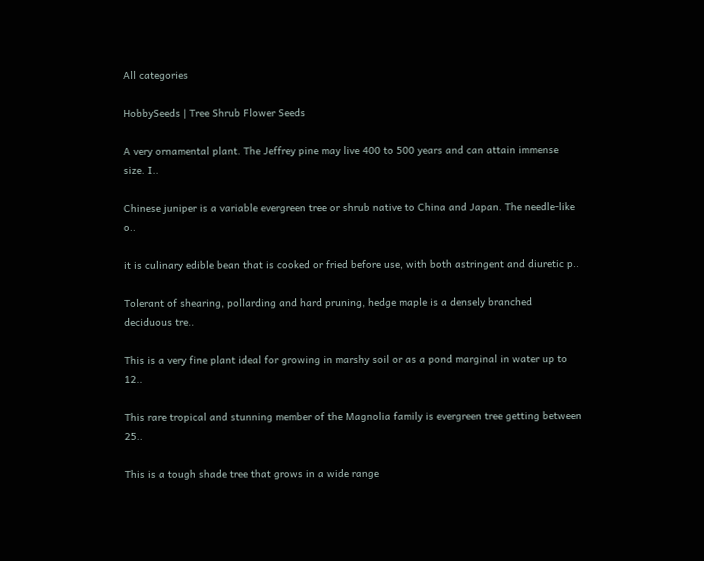All categories

HobbySeeds | Tree Shrub Flower Seeds

A very ornamental plant. The Jeffrey pine may live 400 to 500 years and can attain immense size. I..

Chinese juniper is a variable evergreen tree or shrub native to China and Japan. The needle-like o..

it is culinary edible bean that is cooked or fried before use, with both astringent and diuretic p..

Tolerant of shearing, pollarding and hard pruning, hedge maple is a densely branched deciduous tre..

This is a very fine plant ideal for growing in marshy soil or as a pond marginal in water up to 12..

This rare tropical and stunning member of the Magnolia family is evergreen tree getting between 25..

This is a tough shade tree that grows in a wide range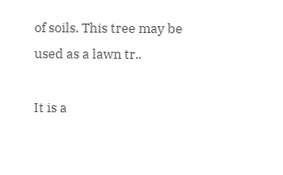of soils. This tree may be used as a lawn tr..

It is a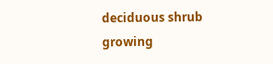deciduous shrub growing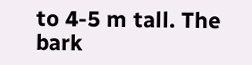to 4-5 m tall. The bark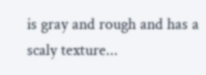is gray and rough and has a scaly texture...